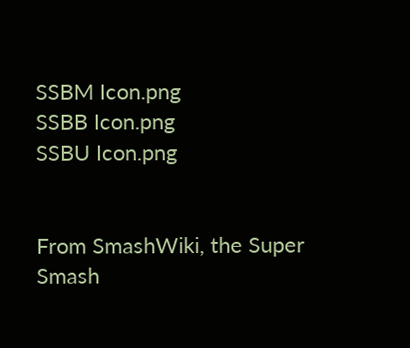SSBM Icon.png
SSBB Icon.png
SSBU Icon.png


From SmashWiki, the Super Smash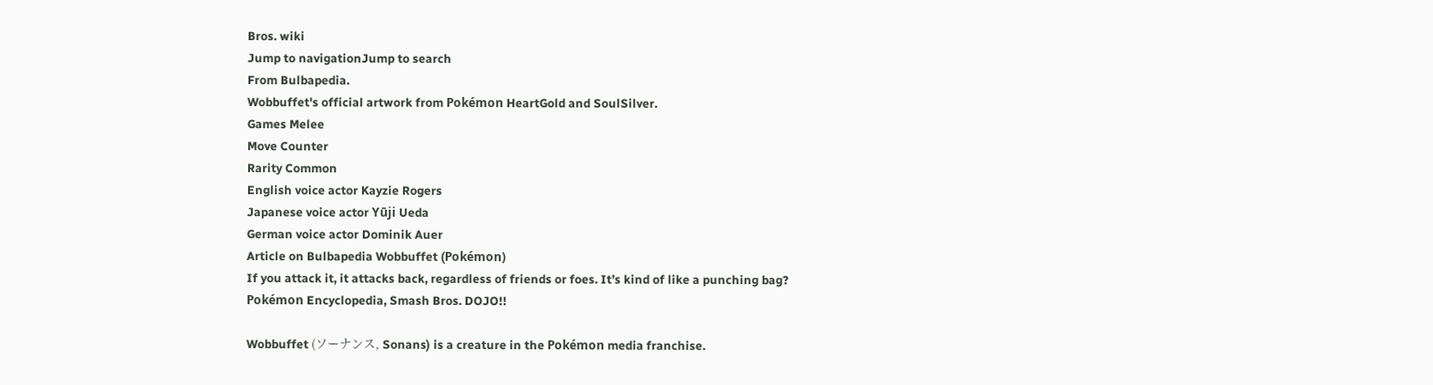Bros. wiki
Jump to navigationJump to search
From Bulbapedia.
Wobbuffet's official artwork from Pokémon HeartGold and SoulSilver.
Games Melee
Move Counter
Rarity Common
English voice actor Kayzie Rogers
Japanese voice actor Yūji Ueda
German voice actor Dominik Auer
Article on Bulbapedia Wobbuffet (Pokémon)
If you attack it, it attacks back, regardless of friends or foes. It’s kind of like a punching bag?
Pokémon Encyclopedia, Smash Bros. DOJO!!

Wobbuffet (ソーナンス, Sonans) is a creature in the Pokémon media franchise.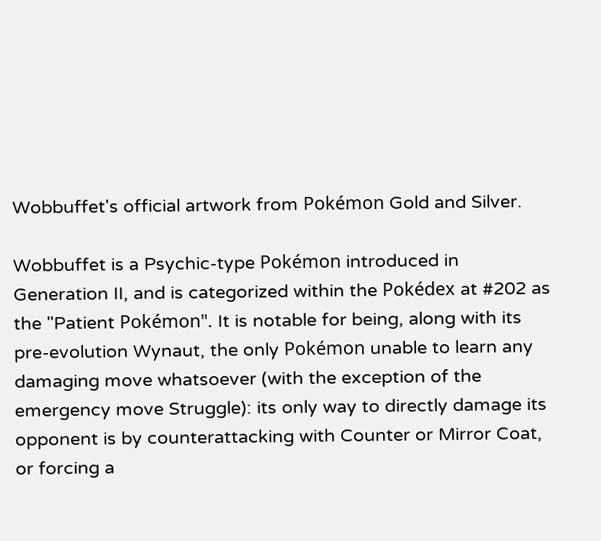Wobbuffet's official artwork from Pokémon Gold and Silver.

Wobbuffet is a Psychic-type Pokémon introduced in Generation II, and is categorized within the Pokédex at #202 as the "Patient Pokémon". It is notable for being, along with its pre-evolution Wynaut, the only Pokémon unable to learn any damaging move whatsoever (with the exception of the emergency move Struggle): its only way to directly damage its opponent is by counterattacking with Counter or Mirror Coat, or forcing a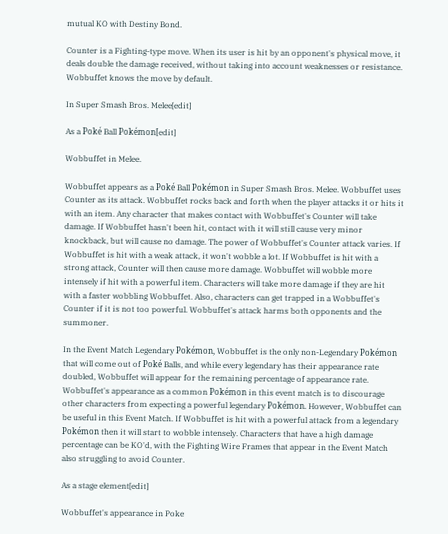mutual KO with Destiny Bond.

Counter is a Fighting-type move. When its user is hit by an opponent's physical move, it deals double the damage received, without taking into account weaknesses or resistance. Wobbuffet knows the move by default.

In Super Smash Bros. Melee[edit]

As a Poké Ball Pokémon[edit]

Wobbuffet in Melee.

Wobbuffet appears as a Poké Ball Pokémon in Super Smash Bros. Melee. Wobbuffet uses Counter as its attack. Wobbuffet rocks back and forth when the player attacks it or hits it with an item. Any character that makes contact with Wobbuffet's Counter will take damage. If Wobbuffet hasn't been hit, contact with it will still cause very minor knockback, but will cause no damage. The power of Wobbuffet's Counter attack varies. If Wobbuffet is hit with a weak attack, it won't wobble a lot. If Wobbuffet is hit with a strong attack, Counter will then cause more damage. Wobbuffet will wobble more intensely if hit with a powerful item. Characters will take more damage if they are hit with a faster wobbling Wobbuffet. Also, characters can get trapped in a Wobbuffet's Counter if it is not too powerful. Wobbuffet's attack harms both opponents and the summoner.

In the Event Match Legendary Pokémon, Wobbuffet is the only non-Legendary Pokémon that will come out of Poké Balls, and while every legendary has their appearance rate doubled, Wobbuffet will appear for the remaining percentage of appearance rate. Wobbuffet's appearance as a common Pokémon in this event match is to discourage other characters from expecting a powerful legendary Pokémon. However, Wobbuffet can be useful in this Event Match. If Wobbuffet is hit with a powerful attack from a legendary Pokémon then it will start to wobble intensely. Characters that have a high damage percentage can be KO'd, with the Fighting Wire Frames that appear in the Event Match also struggling to avoid Counter.

As a stage element[edit]

Wobbuffet's appearance in Poke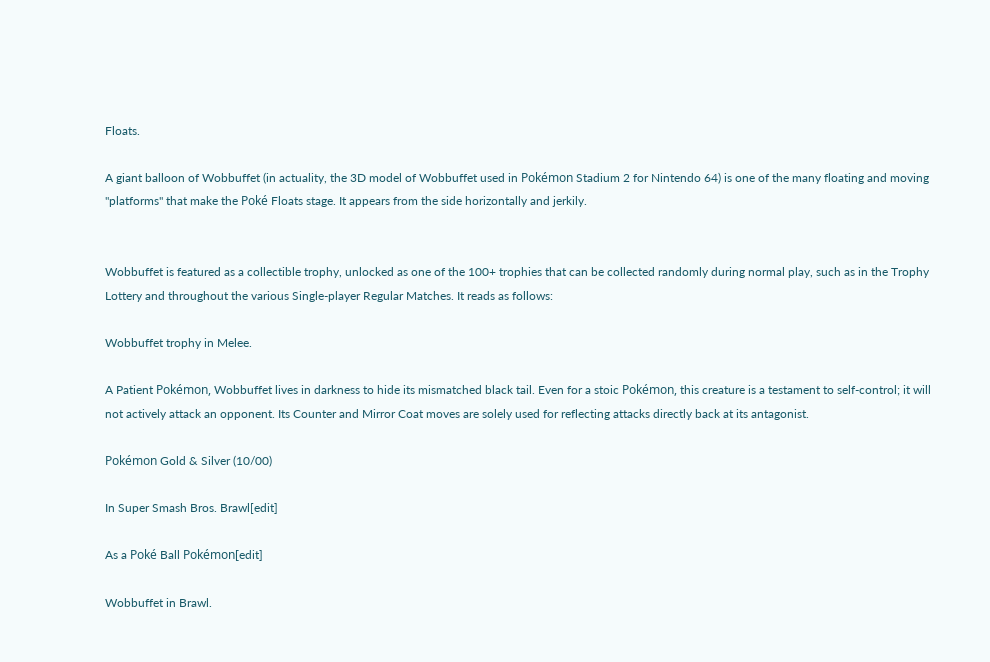Floats.

A giant balloon of Wobbuffet (in actuality, the 3D model of Wobbuffet used in Pokémon Stadium 2 for Nintendo 64) is one of the many floating and moving "platforms" that make the Poké Floats stage. It appears from the side horizontally and jerkily.


Wobbuffet is featured as a collectible trophy, unlocked as one of the 100+ trophies that can be collected randomly during normal play, such as in the Trophy Lottery and throughout the various Single-player Regular Matches. It reads as follows:

Wobbuffet trophy in Melee.

A Patient Pokémon, Wobbuffet lives in darkness to hide its mismatched black tail. Even for a stoic Pokémon, this creature is a testament to self-control; it will not actively attack an opponent. Its Counter and Mirror Coat moves are solely used for reflecting attacks directly back at its antagonist.

Pokémon Gold & Silver (10/00)

In Super Smash Bros. Brawl[edit]

As a Poké Ball Pokémon[edit]

Wobbuffet in Brawl.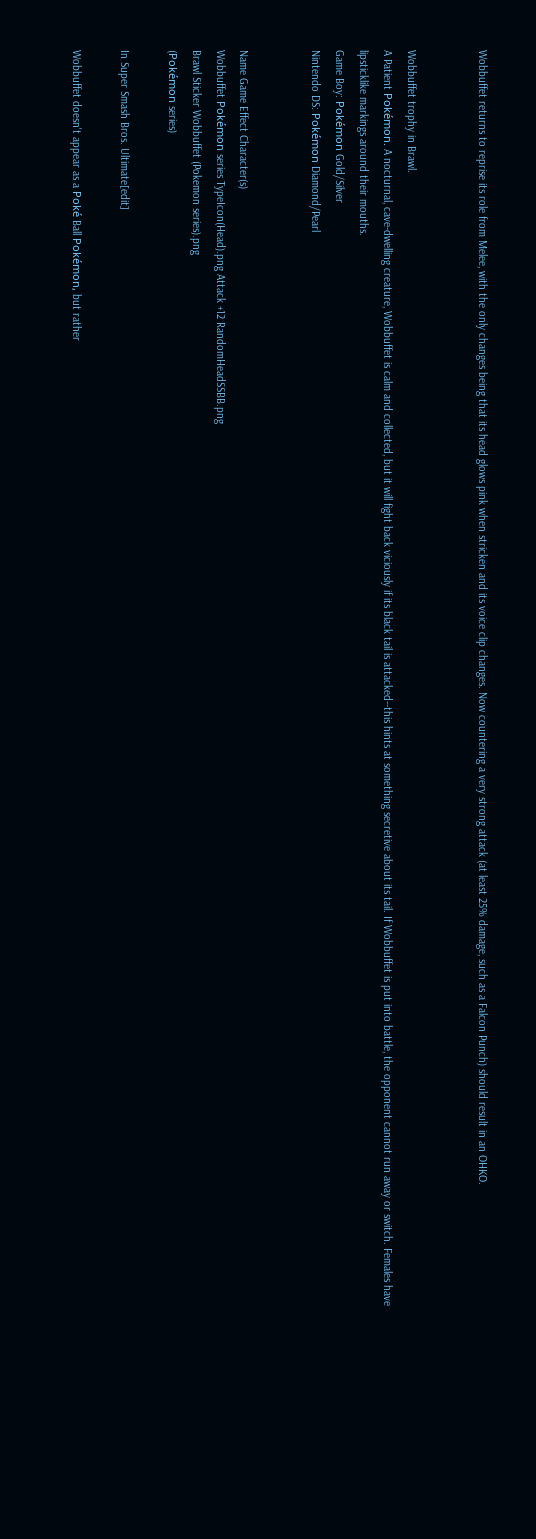Wobbuffet returns to reprise its role from Melee, with the only changes being that its head glows pink when stricken and its voice clip changes. Now countering a very strong attack (at least 25% damage, such as a Falcon Punch) should result in an OHKO.


Wobbuffet trophy in Brawl.
A Patient Pokémon. A nocturnal, cave-dwelling creature, Wobbuffet is calm and collected, but it will fight back viciously if its black tail is attacked--this hints at something secretive about its tail. If Wobbuffet is put into battle, the opponent cannot run away or switch. Females have lipsticklike markings around their mouths.
Game Boy: Pokémon Gold/Silver
Nintendo DS: Pokémon Diamond/Pearl


Name Game Effect Character(s)
Wobbuffet Pokémon series TypeIcon(Head).png Attack +12 RandomHeadSSBB.png
Brawl Sticker Wobbuffet (Pokemon series).png
(Pokémon series)

In Super Smash Bros. Ultimate[edit]

Wobbuffet doesn't appear as a Poké Ball Pokémon, but rather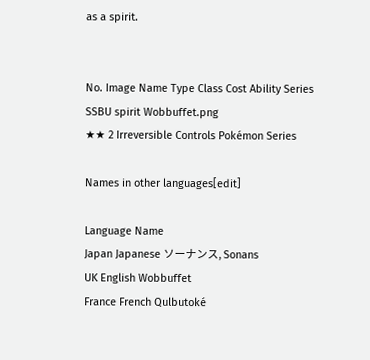as a spirit.


No. Image Name Type Class Cost Ability Series
SSBU spirit Wobbuffet.png
★★ 2 Irreversible Controls Pokémon Series

Names in other languages[edit]

Language Name
Japan Japanese ソーナンス, Sonans
UK English Wobbuffet
France French Qulbutoké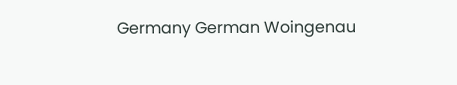Germany German Woingenau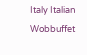Italy Italian Wobbuffet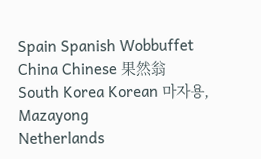Spain Spanish Wobbuffet
China Chinese 果然翁
South Korea Korean 마자용, Mazayong
Netherlands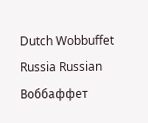Dutch Wobbuffet
Russia Russian Воббаффет